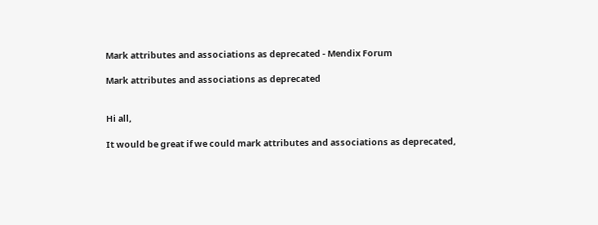Mark attributes and associations as deprecated - Mendix Forum

Mark attributes and associations as deprecated


Hi all,

It would be great if we could mark attributes and associations as deprecated,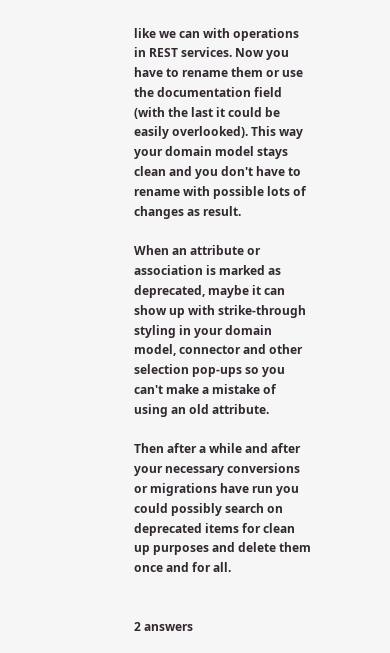like we can with operations in REST services. Now you have to rename them or use the documentation field (with the last it could be easily overlooked). This way your domain model stays clean and you don't have to rename with possible lots of changes as result.

When an attribute or association is marked as deprecated, maybe it can show up with strike-through styling in your domain model, connector and other selection pop-ups so you can't make a mistake of using an old attribute.

Then after a while and after your necessary conversions or migrations have run you could possibly search on deprecated items for clean up purposes and delete them once and for all.


2 answers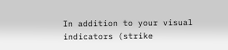In addition to your visual indicators (strike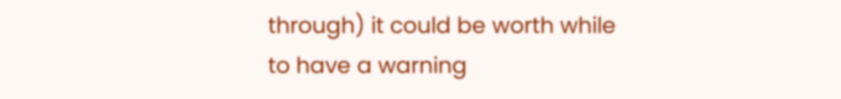through) it could be worth while to have a warning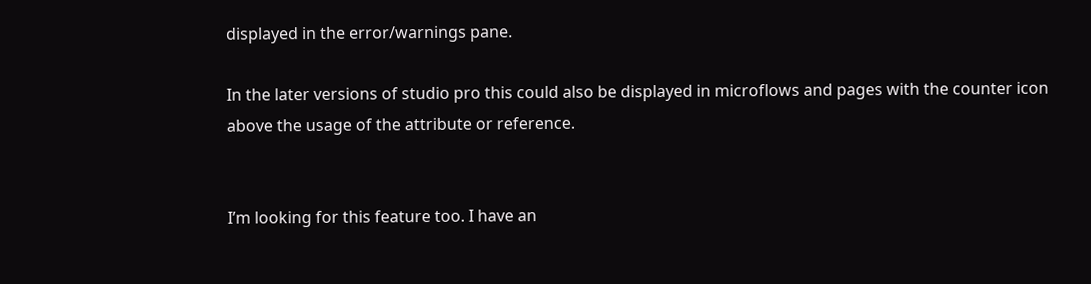displayed in the error/warnings pane.

In the later versions of studio pro this could also be displayed in microflows and pages with the counter icon above the usage of the attribute or reference.


I’m looking for this feature too. I have an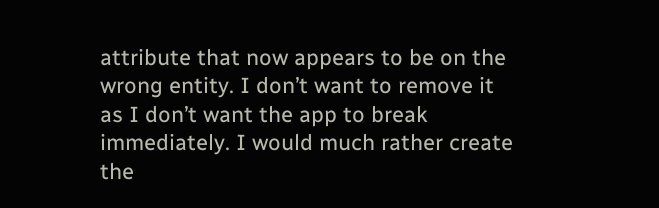attribute that now appears to be on the wrong entity. I don’t want to remove it as I don’t want the app to break immediately. I would much rather create the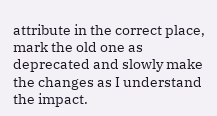attribute in the correct place, mark the old one as deprecated and slowly make the changes as I understand the impact.